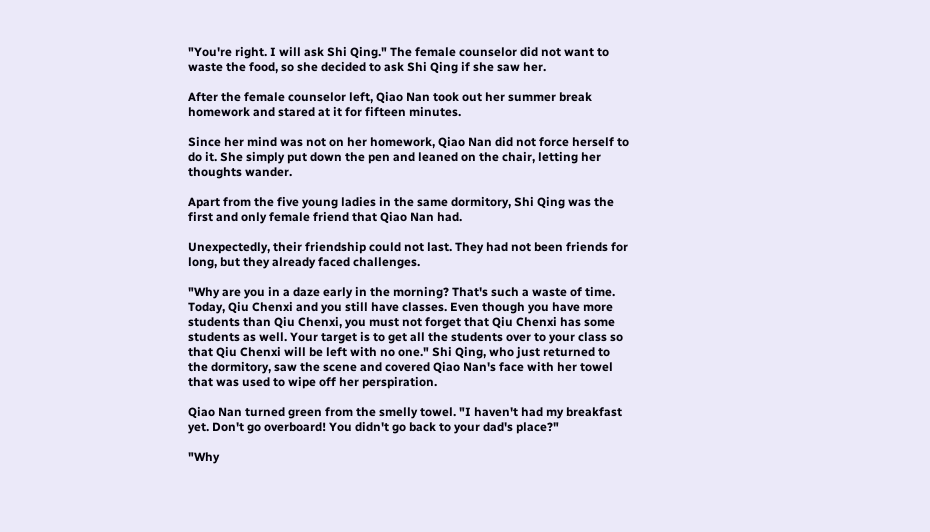"You're right. I will ask Shi Qing." The female counselor did not want to waste the food, so she decided to ask Shi Qing if she saw her.

After the female counselor left, Qiao Nan took out her summer break homework and stared at it for fifteen minutes.

Since her mind was not on her homework, Qiao Nan did not force herself to do it. She simply put down the pen and leaned on the chair, letting her thoughts wander.

Apart from the five young ladies in the same dormitory, Shi Qing was the first and only female friend that Qiao Nan had.

Unexpectedly, their friendship could not last. They had not been friends for long, but they already faced challenges.

"Why are you in a daze early in the morning? That's such a waste of time. Today, Qiu Chenxi and you still have classes. Even though you have more students than Qiu Chenxi, you must not forget that Qiu Chenxi has some students as well. Your target is to get all the students over to your class so that Qiu Chenxi will be left with no one." Shi Qing, who just returned to the dormitory, saw the scene and covered Qiao Nan's face with her towel that was used to wipe off her perspiration.

Qiao Nan turned green from the smelly towel. "I haven't had my breakfast yet. Don't go overboard! You didn't go back to your dad's place?"

"Why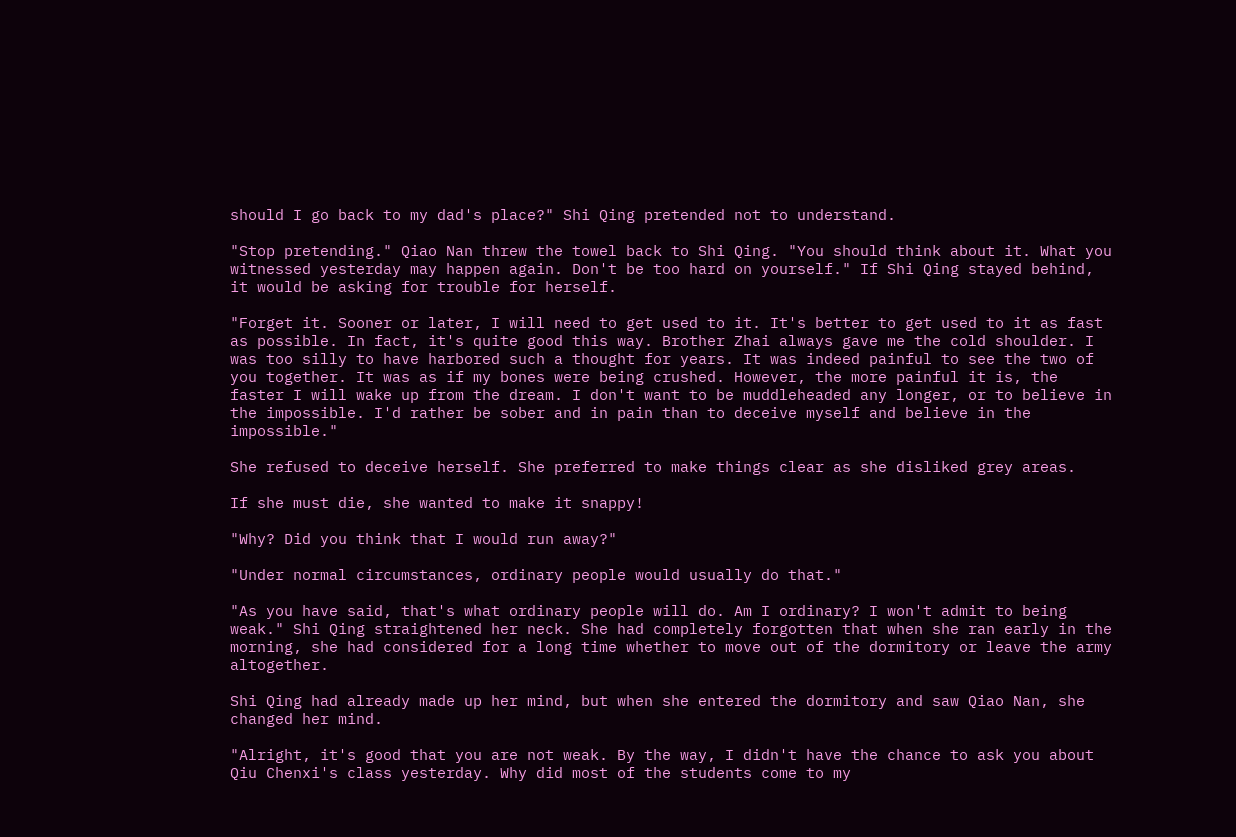should I go back to my dad's place?" Shi Qing pretended not to understand.

"Stop pretending." Qiao Nan threw the towel back to Shi Qing. "You should think about it. What you witnessed yesterday may happen again. Don't be too hard on yourself." If Shi Qing stayed behind, it would be asking for trouble for herself.

"Forget it. Sooner or later, I will need to get used to it. It's better to get used to it as fast as possible. In fact, it's quite good this way. Brother Zhai always gave me the cold shoulder. I was too silly to have harbored such a thought for years. It was indeed painful to see the two of you together. It was as if my bones were being crushed. However, the more painful it is, the faster I will wake up from the dream. I don't want to be muddleheaded any longer, or to believe in the impossible. I'd rather be sober and in pain than to deceive myself and believe in the impossible."

She refused to deceive herself. She preferred to make things clear as she disliked grey areas.

If she must die, she wanted to make it snappy!

"Why? Did you think that I would run away?"

"Under normal circumstances, ordinary people would usually do that."

"As you have said, that's what ordinary people will do. Am I ordinary? I won't admit to being weak." Shi Qing straightened her neck. She had completely forgotten that when she ran early in the morning, she had considered for a long time whether to move out of the dormitory or leave the army altogether.

Shi Qing had already made up her mind, but when she entered the dormitory and saw Qiao Nan, she changed her mind.

"Alright, it's good that you are not weak. By the way, I didn't have the chance to ask you about Qiu Chenxi's class yesterday. Why did most of the students come to my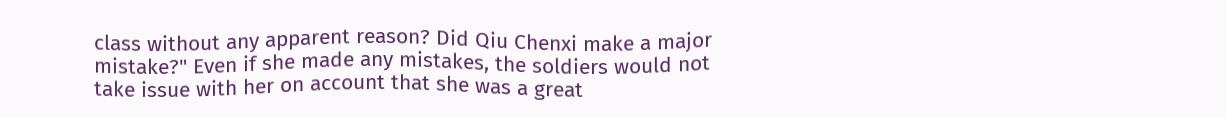class without any apparent reason? Did Qiu Chenxi make a major mistake?" Even if she made any mistakes, the soldiers would not take issue with her on account that she was a great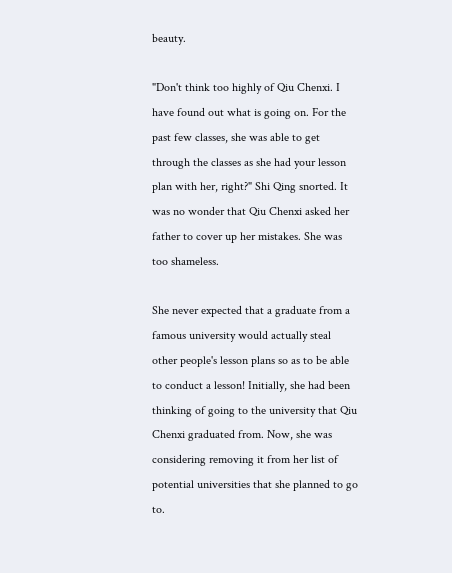beauty.

"Don't think too highly of Qiu Chenxi. I have found out what is going on. For the past few classes, she was able to get through the classes as she had your lesson plan with her, right?" Shi Qing snorted. It was no wonder that Qiu Chenxi asked her father to cover up her mistakes. She was too shameless.

She never expected that a graduate from a famous university would actually steal other people's lesson plans so as to be able to conduct a lesson! Initially, she had been thinking of going to the university that Qiu Chenxi graduated from. Now, she was considering removing it from her list of potential universities that she planned to go to.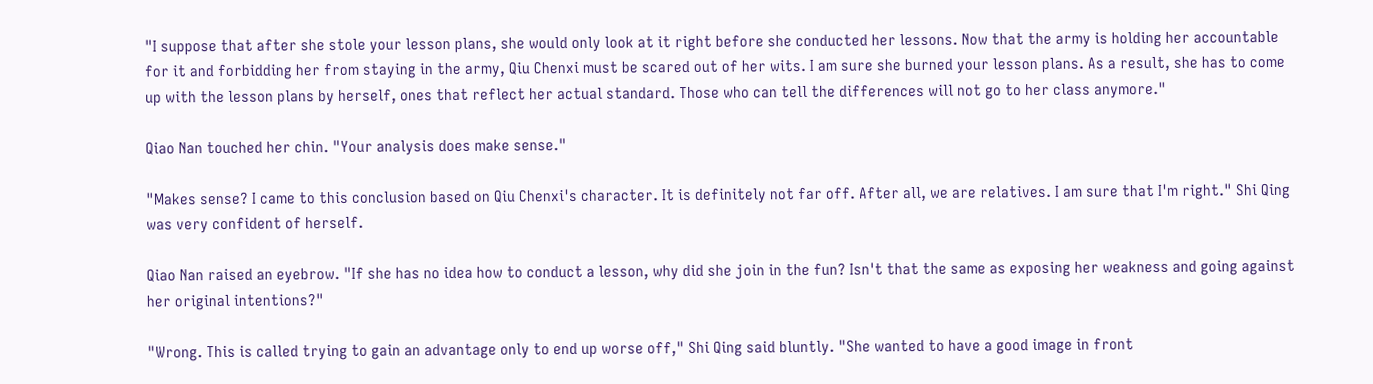"I suppose that after she stole your lesson plans, she would only look at it right before she conducted her lessons. Now that the army is holding her accountable for it and forbidding her from staying in the army, Qiu Chenxi must be scared out of her wits. I am sure she burned your lesson plans. As a result, she has to come up with the lesson plans by herself, ones that reflect her actual standard. Those who can tell the differences will not go to her class anymore."

Qiao Nan touched her chin. "Your analysis does make sense."

"Makes sense? I came to this conclusion based on Qiu Chenxi's character. It is definitely not far off. After all, we are relatives. I am sure that I'm right." Shi Qing was very confident of herself.

Qiao Nan raised an eyebrow. "If she has no idea how to conduct a lesson, why did she join in the fun? Isn't that the same as exposing her weakness and going against her original intentions?"

"Wrong. This is called trying to gain an advantage only to end up worse off," Shi Qing said bluntly. "She wanted to have a good image in front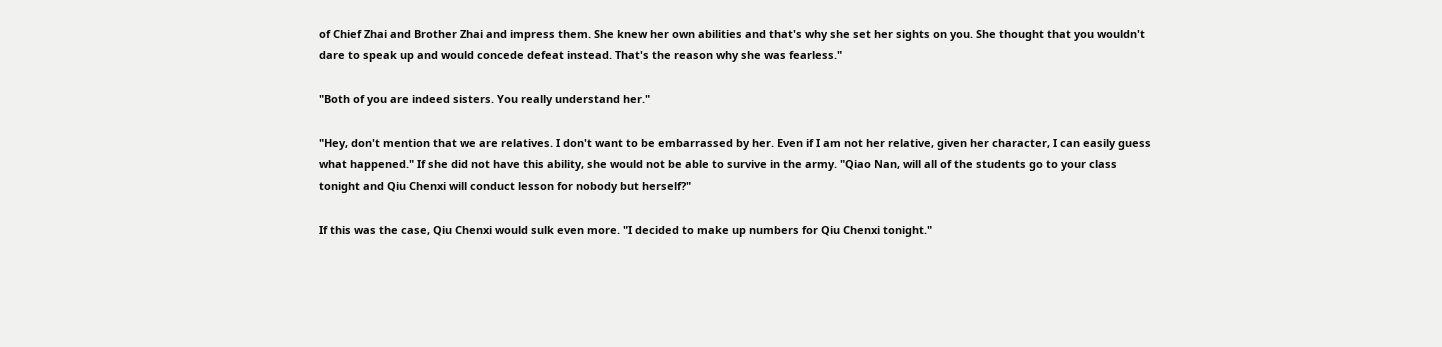of Chief Zhai and Brother Zhai and impress them. She knew her own abilities and that's why she set her sights on you. She thought that you wouldn't dare to speak up and would concede defeat instead. That's the reason why she was fearless."

"Both of you are indeed sisters. You really understand her."

"Hey, don't mention that we are relatives. I don't want to be embarrassed by her. Even if I am not her relative, given her character, I can easily guess what happened." If she did not have this ability, she would not be able to survive in the army. "Qiao Nan, will all of the students go to your class tonight and Qiu Chenxi will conduct lesson for nobody but herself?"

If this was the case, Qiu Chenxi would sulk even more. "I decided to make up numbers for Qiu Chenxi tonight."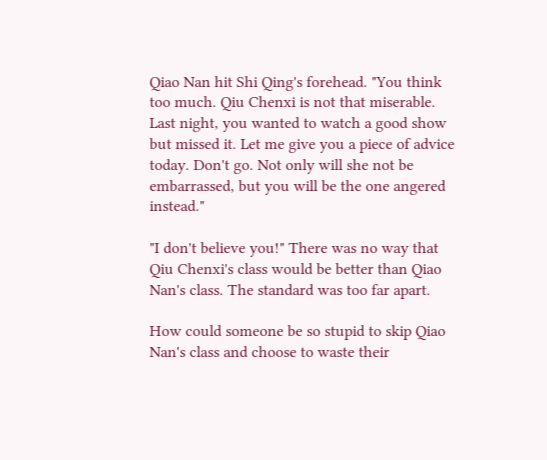Qiao Nan hit Shi Qing's forehead. "You think too much. Qiu Chenxi is not that miserable. Last night, you wanted to watch a good show but missed it. Let me give you a piece of advice today. Don't go. Not only will she not be embarrassed, but you will be the one angered instead."

"I don't believe you!" There was no way that Qiu Chenxi's class would be better than Qiao Nan's class. The standard was too far apart.

How could someone be so stupid to skip Qiao Nan's class and choose to waste their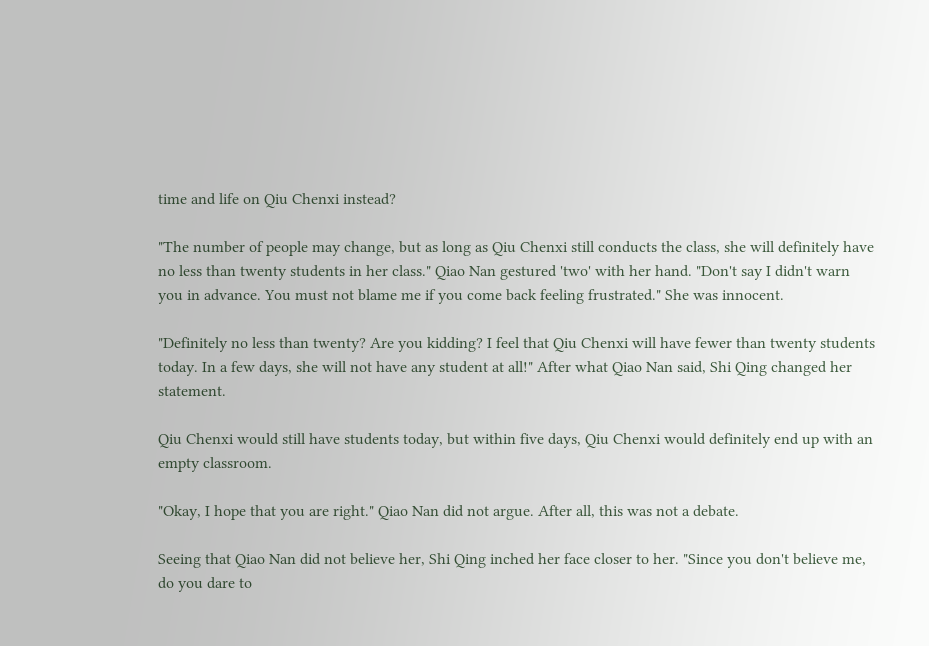time and life on Qiu Chenxi instead?

"The number of people may change, but as long as Qiu Chenxi still conducts the class, she will definitely have no less than twenty students in her class." Qiao Nan gestured 'two' with her hand. "Don't say I didn't warn you in advance. You must not blame me if you come back feeling frustrated." She was innocent.

"Definitely no less than twenty? Are you kidding? I feel that Qiu Chenxi will have fewer than twenty students today. In a few days, she will not have any student at all!" After what Qiao Nan said, Shi Qing changed her statement.

Qiu Chenxi would still have students today, but within five days, Qiu Chenxi would definitely end up with an empty classroom.

"Okay, I hope that you are right." Qiao Nan did not argue. After all, this was not a debate.

Seeing that Qiao Nan did not believe her, Shi Qing inched her face closer to her. "Since you don't believe me, do you dare to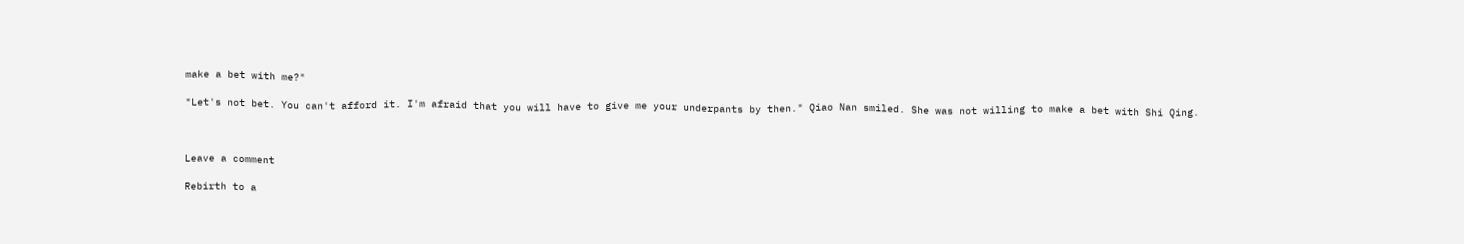make a bet with me?"

"Let's not bet. You can't afford it. I'm afraid that you will have to give me your underpants by then." Qiao Nan smiled. She was not willing to make a bet with Shi Qing.



Leave a comment

Rebirth to a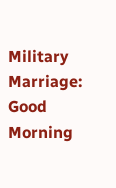Military Marriage: Good Morning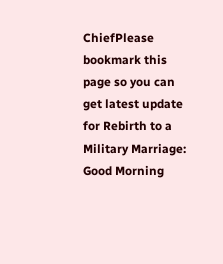ChiefPlease bookmark this page so you can get latest update for Rebirth to a Military Marriage: Good Morning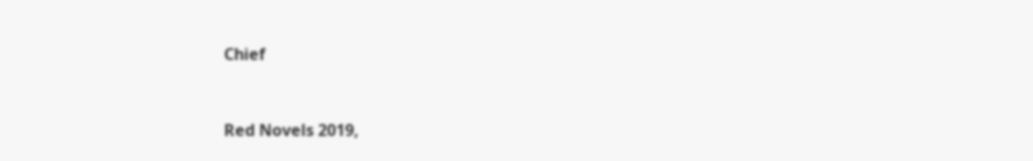Chief


Red Novels 2019,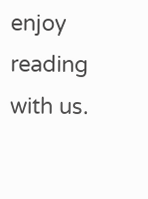enjoy reading with us.